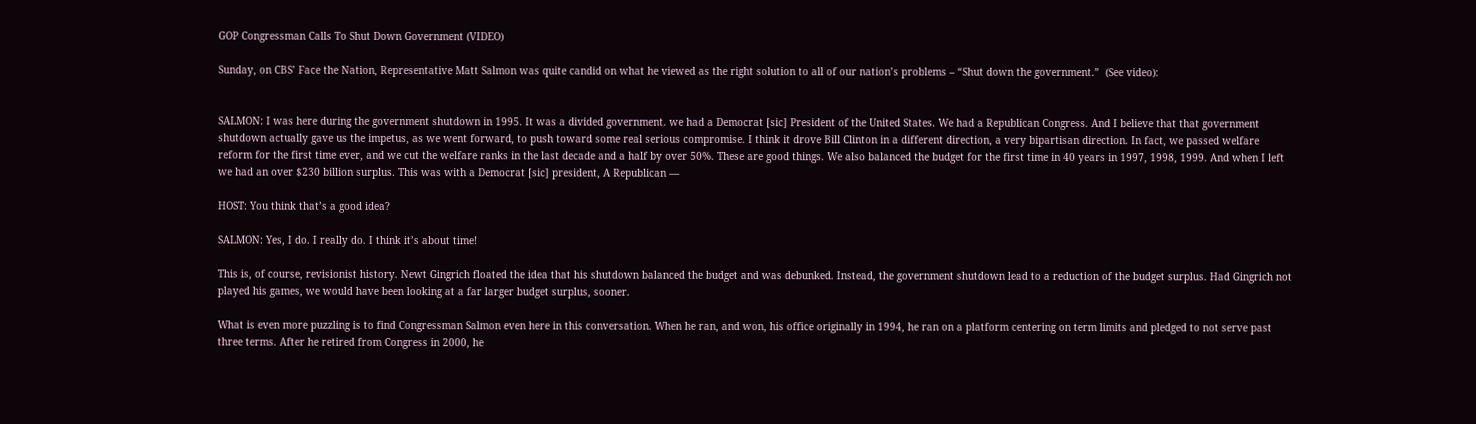GOP Congressman Calls To Shut Down Government (VIDEO)

Sunday, on CBS’ Face the Nation, Representative Matt Salmon was quite candid on what he viewed as the right solution to all of our nation’s problems – “Shut down the government.”  (See video):


SALMON: I was here during the government shutdown in 1995. It was a divided government. we had a Democrat [sic] President of the United States. We had a Republican Congress. And I believe that that government shutdown actually gave us the impetus, as we went forward, to push toward some real serious compromise. I think it drove Bill Clinton in a different direction, a very bipartisan direction. In fact, we passed welfare reform for the first time ever, and we cut the welfare ranks in the last decade and a half by over 50%. These are good things. We also balanced the budget for the first time in 40 years in 1997, 1998, 1999. And when I left we had an over $230 billion surplus. This was with a Democrat [sic] president, A Republican —

HOST: You think that’s a good idea?

SALMON: Yes, I do. I really do. I think it’s about time!

This is, of course, revisionist history. Newt Gingrich floated the idea that his shutdown balanced the budget and was debunked. Instead, the government shutdown lead to a reduction of the budget surplus. Had Gingrich not played his games, we would have been looking at a far larger budget surplus, sooner.

What is even more puzzling is to find Congressman Salmon even here in this conversation. When he ran, and won, his office originally in 1994, he ran on a platform centering on term limits and pledged to not serve past three terms. After he retired from Congress in 2000, he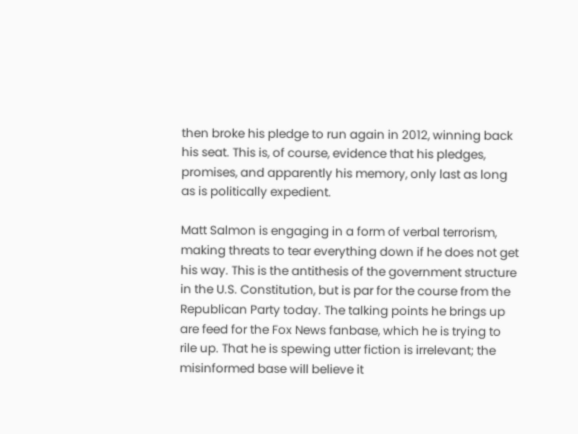then broke his pledge to run again in 2012, winning back his seat. This is, of course, evidence that his pledges, promises, and apparently his memory, only last as long as is politically expedient.

Matt Salmon is engaging in a form of verbal terrorism, making threats to tear everything down if he does not get his way. This is the antithesis of the government structure in the U.S. Constitution, but is par for the course from the Republican Party today. The talking points he brings up are feed for the Fox News fanbase, which he is trying to rile up. That he is spewing utter fiction is irrelevant; the misinformed base will believe it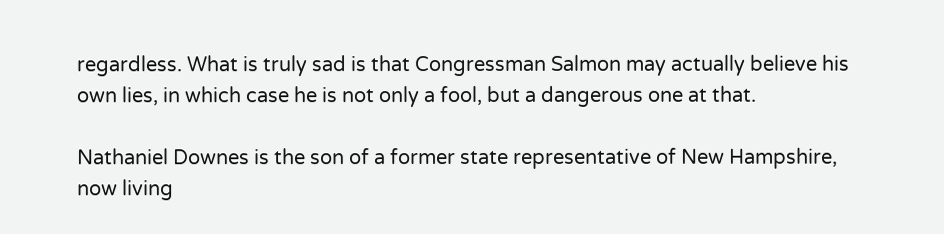regardless. What is truly sad is that Congressman Salmon may actually believe his own lies, in which case he is not only a fool, but a dangerous one at that.

Nathaniel Downes is the son of a former state representative of New Hampshire, now living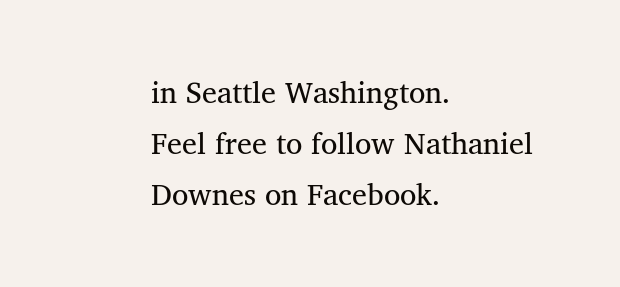in Seattle Washington.
Feel free to follow Nathaniel Downes on Facebook.